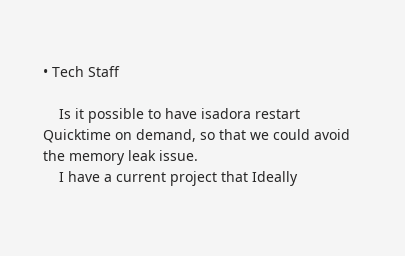• Tech Staff

    Is it possible to have isadora restart Quicktime on demand, so that we could avoid the memory leak issue.
    I have a current project that Ideally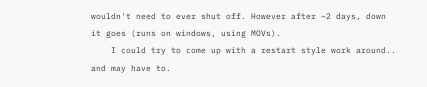wouldn't need to ever shut off. However after ~2 days, down it goes (runs on windows, using MOVs).
    I could try to come up with a restart style work around..   and may have to.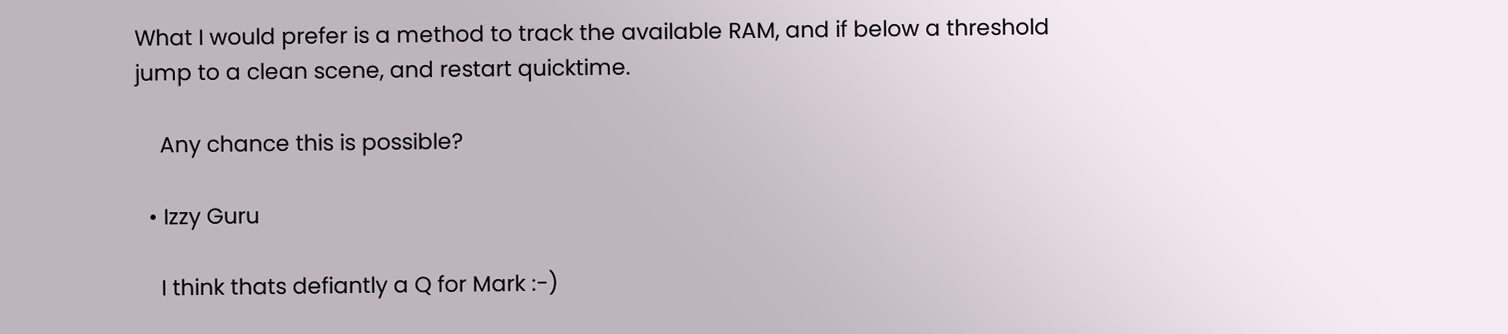What I would prefer is a method to track the available RAM, and if below a threshold jump to a clean scene, and restart quicktime.

    Any chance this is possible?

  • Izzy Guru

    I think thats defiantly a Q for Mark :-)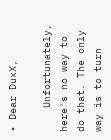• Dear DuxX,

    Unfortunately, here's no way to do that. The only way is to turn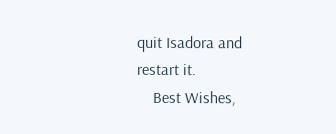quit Isadora and restart it.
    Best Wishes,